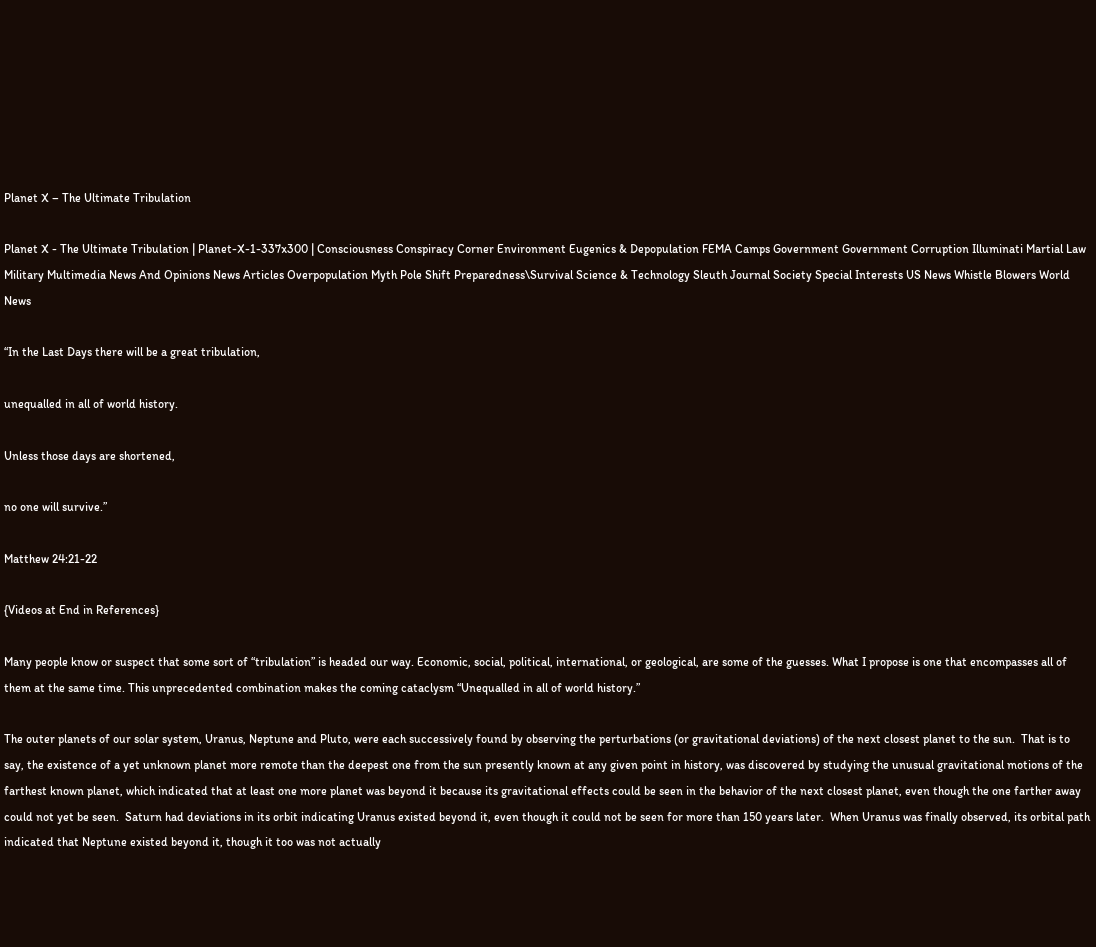Planet X – The Ultimate Tribulation

Planet X - The Ultimate Tribulation | Planet-X-1-337x300 | Consciousness Conspiracy Corner Environment Eugenics & Depopulation FEMA Camps Government Government Corruption Illuminati Martial Law Military Multimedia News And Opinions News Articles Overpopulation Myth Pole Shift Preparedness\Survival Science & Technology Sleuth Journal Society Special Interests US News Whistle Blowers World News

“In the Last Days there will be a great tribulation,

unequalled in all of world history.

Unless those days are shortened,

no one will survive.”

Matthew 24:21-22

{Videos at End in References}

Many people know or suspect that some sort of “tribulation” is headed our way. Economic, social, political, international, or geological, are some of the guesses. What I propose is one that encompasses all of them at the same time. This unprecedented combination makes the coming cataclysm “Unequalled in all of world history.”

The outer planets of our solar system, Uranus, Neptune and Pluto, were each successively found by observing the perturbations (or gravitational deviations) of the next closest planet to the sun.  That is to say, the existence of a yet unknown planet more remote than the deepest one from the sun presently known at any given point in history, was discovered by studying the unusual gravitational motions of the farthest known planet, which indicated that at least one more planet was beyond it because its gravitational effects could be seen in the behavior of the next closest planet, even though the one farther away could not yet be seen.  Saturn had deviations in its orbit indicating Uranus existed beyond it, even though it could not be seen for more than 150 years later.  When Uranus was finally observed, its orbital path indicated that Neptune existed beyond it, though it too was not actually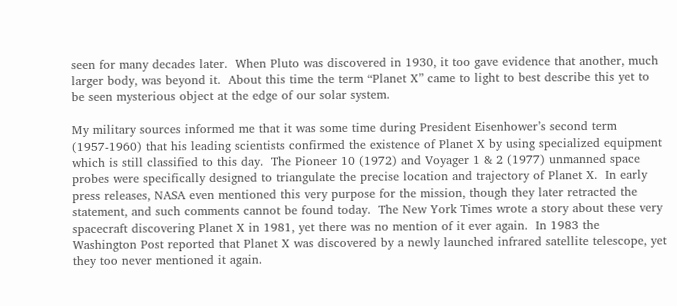seen for many decades later.  When Pluto was discovered in 1930, it too gave evidence that another, much larger body, was beyond it.  About this time the term “Planet X” came to light to best describe this yet to be seen mysterious object at the edge of our solar system.

My military sources informed me that it was some time during President Eisenhower’s second term (1957-1960) that his leading scientists confirmed the existence of Planet X by using specialized equipment which is still classified to this day.  The Pioneer 10 (1972) and Voyager 1 & 2 (1977) unmanned space probes were specifically designed to triangulate the precise location and trajectory of Planet X.  In early press releases, NASA even mentioned this very purpose for the mission, though they later retracted the statement, and such comments cannot be found today.  The New York Times wrote a story about these very spacecraft discovering Planet X in 1981, yet there was no mention of it ever again.  In 1983 the Washington Post reported that Planet X was discovered by a newly launched infrared satellite telescope, yet they too never mentioned it again.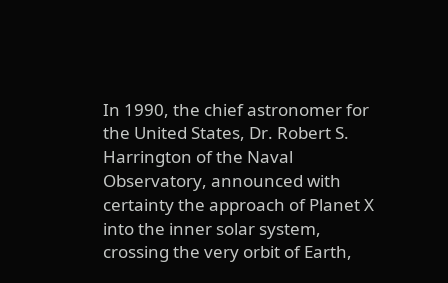In 1990, the chief astronomer for the United States, Dr. Robert S. Harrington of the Naval Observatory, announced with certainty the approach of Planet X into the inner solar system, crossing the very orbit of Earth,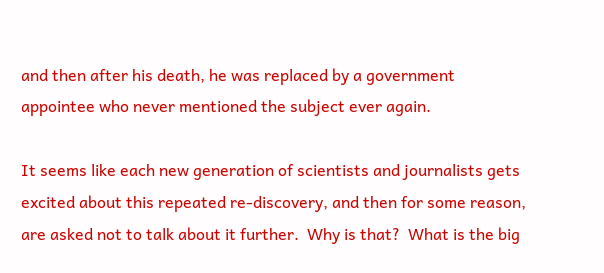and then after his death, he was replaced by a government appointee who never mentioned the subject ever again.

It seems like each new generation of scientists and journalists gets excited about this repeated re-discovery, and then for some reason, are asked not to talk about it further.  Why is that?  What is the big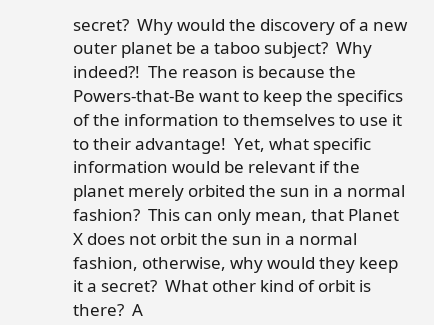secret?  Why would the discovery of a new outer planet be a taboo subject?  Why indeed?!  The reason is because the Powers-that-Be want to keep the specifics of the information to themselves to use it to their advantage!  Yet, what specific information would be relevant if the planet merely orbited the sun in a normal fashion?  This can only mean, that Planet X does not orbit the sun in a normal fashion, otherwise, why would they keep it a secret?  What other kind of orbit is there?  A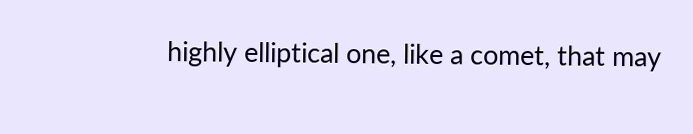highly elliptical one, like a comet, that may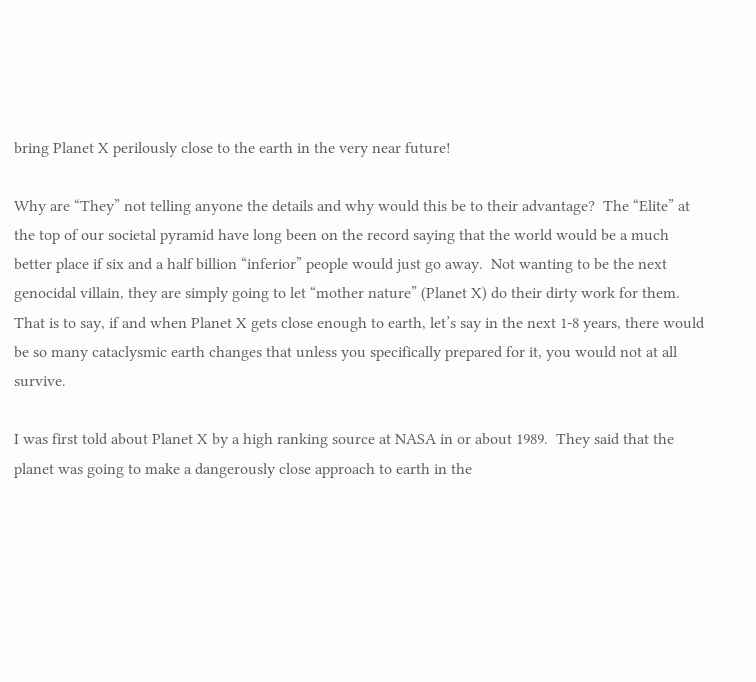bring Planet X perilously close to the earth in the very near future!

Why are “They” not telling anyone the details and why would this be to their advantage?  The “Elite” at the top of our societal pyramid have long been on the record saying that the world would be a much better place if six and a half billion “inferior” people would just go away.  Not wanting to be the next genocidal villain, they are simply going to let “mother nature” (Planet X) do their dirty work for them.  That is to say, if and when Planet X gets close enough to earth, let’s say in the next 1-8 years, there would be so many cataclysmic earth changes that unless you specifically prepared for it, you would not at all survive.

I was first told about Planet X by a high ranking source at NASA in or about 1989.  They said that the planet was going to make a dangerously close approach to earth in the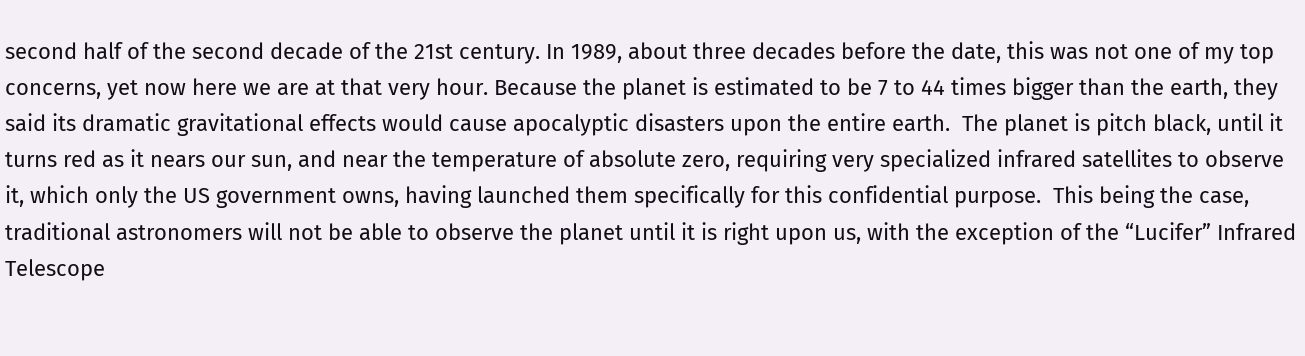second half of the second decade of the 21st century. In 1989, about three decades before the date, this was not one of my top concerns, yet now here we are at that very hour. Because the planet is estimated to be 7 to 44 times bigger than the earth, they said its dramatic gravitational effects would cause apocalyptic disasters upon the entire earth.  The planet is pitch black, until it turns red as it nears our sun, and near the temperature of absolute zero, requiring very specialized infrared satellites to observe it, which only the US government owns, having launched them specifically for this confidential purpose.  This being the case, traditional astronomers will not be able to observe the planet until it is right upon us, with the exception of the “Lucifer” Infrared Telescope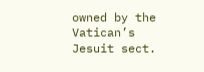owned by the Vatican’s Jesuit sect.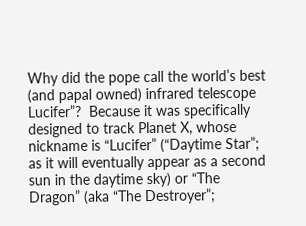Why did the pope call the world’s best (and papal owned) infrared telescope Lucifer”?  Because it was specifically designed to track Planet X, whose nickname is “Lucifer” (“Daytime Star”; as it will eventually appear as a second sun in the daytime sky) or “The Dragon” (aka “The Destroyer”;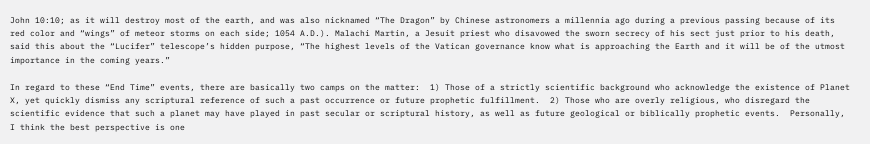John 10:10; as it will destroy most of the earth, and was also nicknamed “The Dragon” by Chinese astronomers a millennia ago during a previous passing because of its red color and “wings” of meteor storms on each side; 1054 A.D.). Malachi Martin, a Jesuit priest who disavowed the sworn secrecy of his sect just prior to his death, said this about the “Lucifer” telescope’s hidden purpose, “The highest levels of the Vatican governance know what is approaching the Earth and it will be of the utmost importance in the coming years.”

In regard to these “End Time” events, there are basically two camps on the matter:  1) Those of a strictly scientific background who acknowledge the existence of Planet X, yet quickly dismiss any scriptural reference of such a past occurrence or future prophetic fulfillment.  2) Those who are overly religious, who disregard the scientific evidence that such a planet may have played in past secular or scriptural history, as well as future geological or biblically prophetic events.  Personally, I think the best perspective is one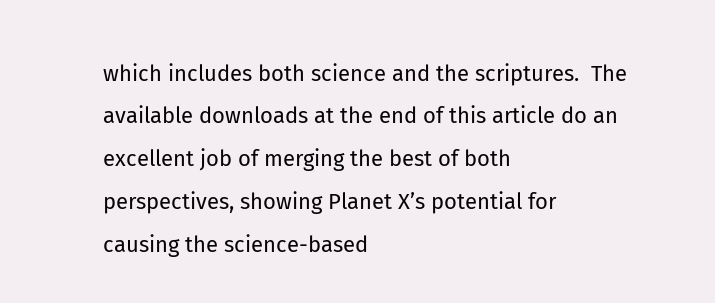which includes both science and the scriptures.  The available downloads at the end of this article do an excellent job of merging the best of both perspectives, showing Planet X’s potential for causing the science-based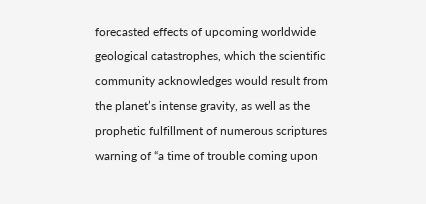forecasted effects of upcoming worldwide geological catastrophes, which the scientific community acknowledges would result from the planet’s intense gravity, as well as the prophetic fulfillment of numerous scriptures warning of “a time of trouble coming upon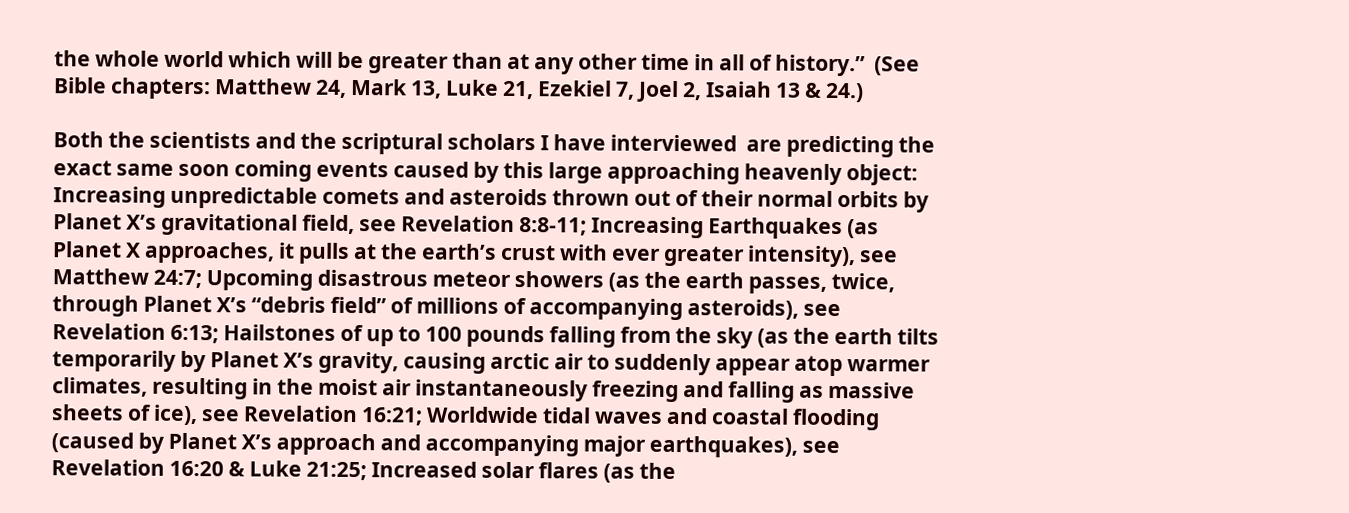the whole world which will be greater than at any other time in all of history.”  (See Bible chapters: Matthew 24, Mark 13, Luke 21, Ezekiel 7, Joel 2, Isaiah 13 & 24.)

Both the scientists and the scriptural scholars I have interviewed  are predicting the exact same soon coming events caused by this large approaching heavenly object: Increasing unpredictable comets and asteroids thrown out of their normal orbits by Planet X’s gravitational field, see Revelation 8:8-11; Increasing Earthquakes (as Planet X approaches, it pulls at the earth’s crust with ever greater intensity), see Matthew 24:7; Upcoming disastrous meteor showers (as the earth passes, twice, through Planet X’s “debris field” of millions of accompanying asteroids), see Revelation 6:13; Hailstones of up to 100 pounds falling from the sky (as the earth tilts temporarily by Planet X’s gravity, causing arctic air to suddenly appear atop warmer climates, resulting in the moist air instantaneously freezing and falling as massive sheets of ice), see Revelation 16:21; Worldwide tidal waves and coastal flooding (caused by Planet X’s approach and accompanying major earthquakes), see Revelation 16:20 & Luke 21:25; Increased solar flares (as the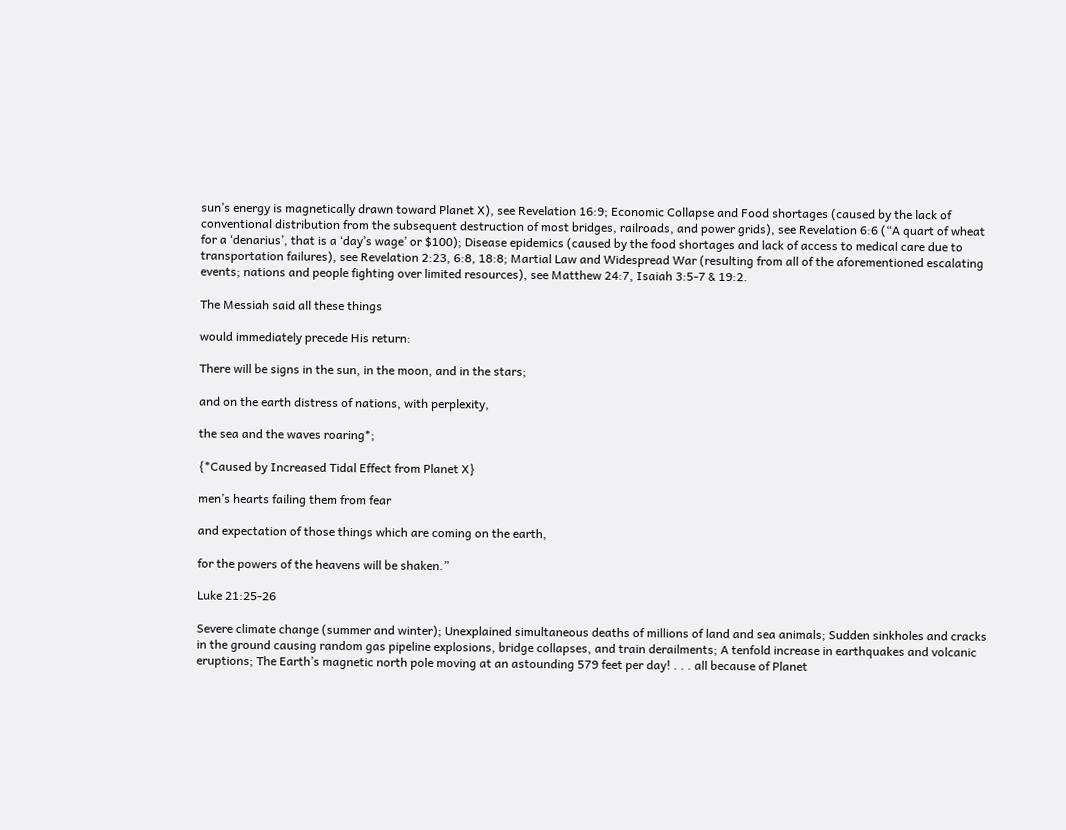sun’s energy is magnetically drawn toward Planet X), see Revelation 16:9; Economic Collapse and Food shortages (caused by the lack of conventional distribution from the subsequent destruction of most bridges, railroads, and power grids), see Revelation 6:6 (“A quart of wheat for a ‘denarius’, that is a ‘day’s wage’ or $100); Disease epidemics (caused by the food shortages and lack of access to medical care due to transportation failures), see Revelation 2:23, 6:8, 18:8; Martial Law and Widespread War (resulting from all of the aforementioned escalating events; nations and people fighting over limited resources), see Matthew 24:7, Isaiah 3:5-7 & 19:2.

The Messiah said all these things

would immediately precede His return:

There will be signs in the sun, in the moon, and in the stars;

and on the earth distress of nations, with perplexity,

the sea and the waves roaring*;

{*Caused by Increased Tidal Effect from Planet X}

men’s hearts failing them from fear

and expectation of those things which are coming on the earth,

for the powers of the heavens will be shaken.”

Luke 21:25-26

Severe climate change (summer and winter); Unexplained simultaneous deaths of millions of land and sea animals; Sudden sinkholes and cracks in the ground causing random gas pipeline explosions, bridge collapses, and train derailments; A tenfold increase in earthquakes and volcanic eruptions; The Earth’s magnetic north pole moving at an astounding 579 feet per day! . . . all because of Planet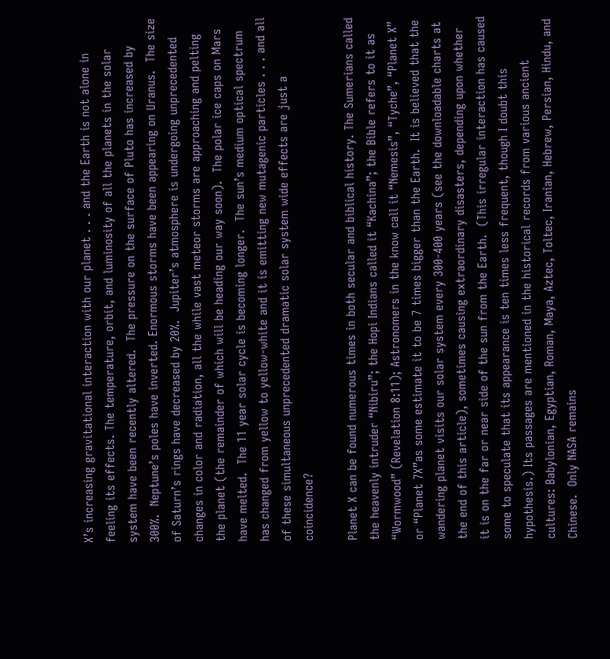X’s increasing gravitational interaction with our planet . . . and the Earth is not alone in feeling its effects. The temperature, orbit, and luminosity of all the planets in the solar system have been recently altered.  The pressure on the surface of Pluto has increased by 300%.  Neptune’s poles have inverted. Enormous storms have been appearing on Uranus.  The size of Saturn’s rings have decreased by 20%.  Jupiter’s atmosphere is undergoing unprecedented changes in color and radiation, all the while vast meteor storms are approaching and pelting the planet (the remainder of which will be heading our way soon).  The polar ice caps on Mars have melted.  The 11 year solar cycle is becoming longer.  The sun’s medium optical spectrum has changed from yellow to yellow-white and it is emitting new mutagenic particles . . . and all of these simultaneous unprecedented dramatic solar system wide effects are just a coincidence?

Planet X can be found numerous times in both secular and biblical history. The Sumerians called the heavenly intruder “Nibiru”; the Hopi Indians called it “Kachina”; the Bible refers to it as “Wormwood” (Revelation 8:11); Astronomers in the know call it “Nemesis”, “Tyche”, “Planet X” or “Planet 7X”as some estimate it to be 7 times bigger than the Earth.  It is believed that the wandering planet visits our solar system every 300-400 years (see the downloadable charts at the end of this article), sometimes causing extraordinary disasters, depending upon whether it is on the far or near side of the sun from the Earth.  (This irregular interaction has caused some to speculate that its appearance is ten times less frequent, though I doubt this hypothesis.) Its passages are mentioned in the historical records from various ancient cultures: Babylonian, Egyptian, Roman, Maya, Aztec, Toltec, Iranian, Hebrew, Persian, Hindu, and Chinese.  Only NASA remains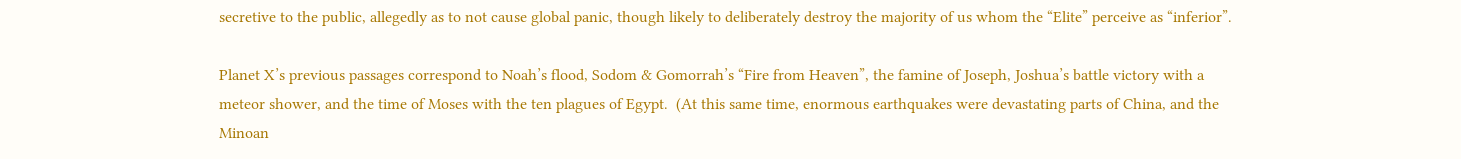secretive to the public, allegedly as to not cause global panic, though likely to deliberately destroy the majority of us whom the “Elite” perceive as “inferior”.

Planet X’s previous passages correspond to Noah’s flood, Sodom & Gomorrah’s “Fire from Heaven”, the famine of Joseph, Joshua’s battle victory with a meteor shower, and the time of Moses with the ten plagues of Egypt.  (At this same time, enormous earthquakes were devastating parts of China, and the Minoan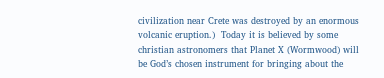civilization near Crete was destroyed by an enormous volcanic eruption.)  Today it is believed by some christian astronomers that Planet X (Wormwood) will be God’s chosen instrument for bringing about the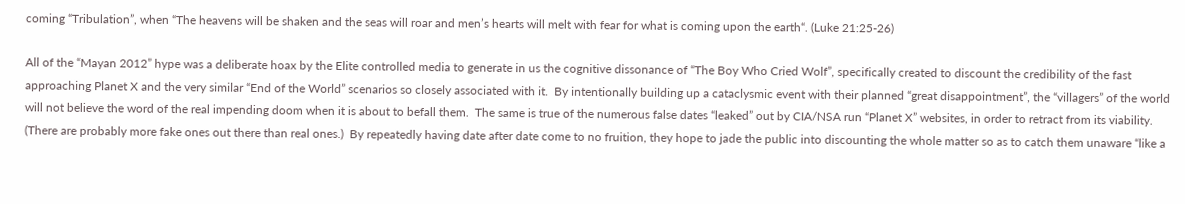coming “Tribulation”, when “The heavens will be shaken and the seas will roar and men’s hearts will melt with fear for what is coming upon the earth“. (Luke 21:25-26)

All of the “Mayan 2012” hype was a deliberate hoax by the Elite controlled media to generate in us the cognitive dissonance of “The Boy Who Cried Wolf”, specifically created to discount the credibility of the fast approaching Planet X and the very similar “End of the World” scenarios so closely associated with it.  By intentionally building up a cataclysmic event with their planned “great disappointment”, the “villagers” of the world will not believe the word of the real impending doom when it is about to befall them.  The same is true of the numerous false dates “leaked” out by CIA/NSA run “Planet X” websites, in order to retract from its viability.  (There are probably more fake ones out there than real ones.)  By repeatedly having date after date come to no fruition, they hope to jade the public into discounting the whole matter so as to catch them unaware “like a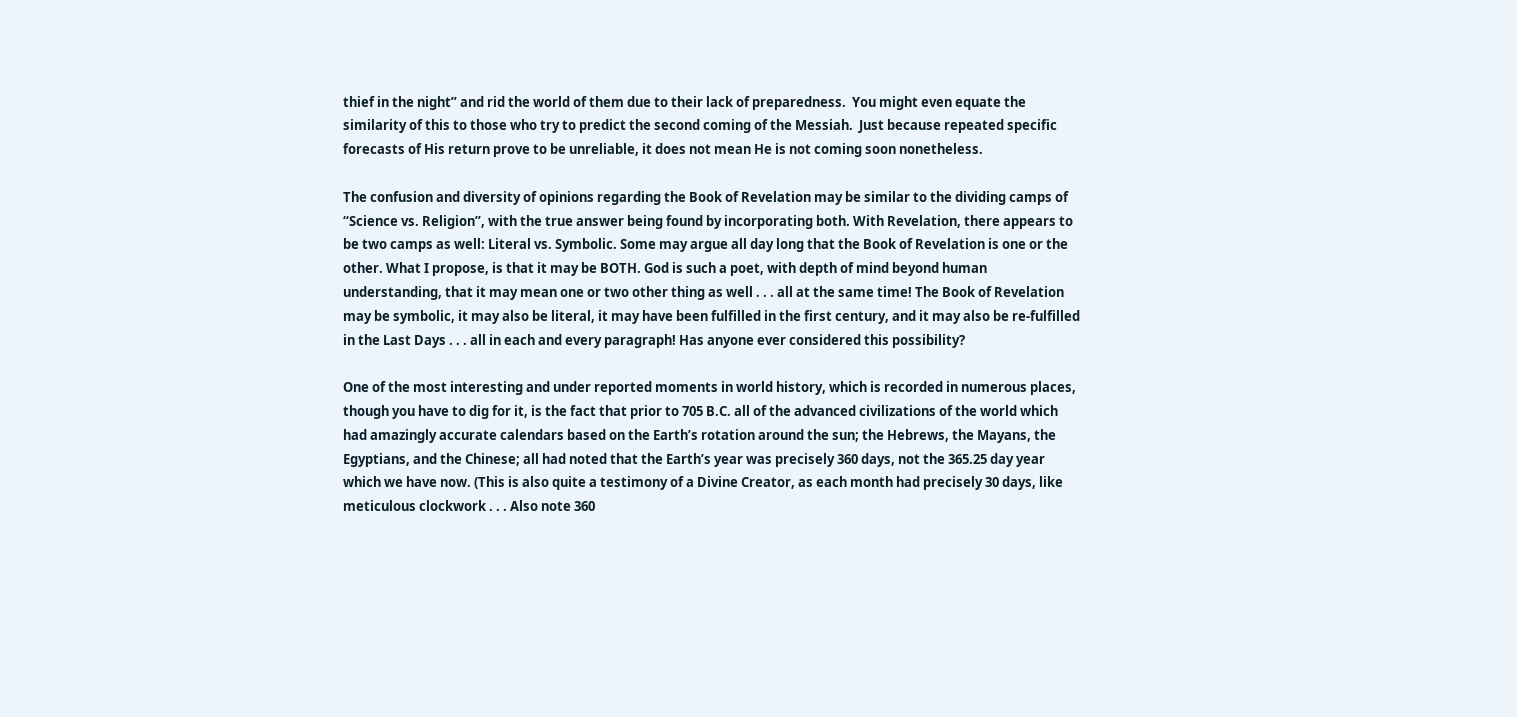thief in the night” and rid the world of them due to their lack of preparedness.  You might even equate the similarity of this to those who try to predict the second coming of the Messiah.  Just because repeated specific forecasts of His return prove to be unreliable, it does not mean He is not coming soon nonetheless.

The confusion and diversity of opinions regarding the Book of Revelation may be similar to the dividing camps of “Science vs. Religion”, with the true answer being found by incorporating both. With Revelation, there appears to be two camps as well: Literal vs. Symbolic. Some may argue all day long that the Book of Revelation is one or the other. What I propose, is that it may be BOTH. God is such a poet, with depth of mind beyond human understanding, that it may mean one or two other thing as well . . . all at the same time! The Book of Revelation may be symbolic, it may also be literal, it may have been fulfilled in the first century, and it may also be re-fulfilled in the Last Days . . . all in each and every paragraph! Has anyone ever considered this possibility?

One of the most interesting and under reported moments in world history, which is recorded in numerous places, though you have to dig for it, is the fact that prior to 705 B.C. all of the advanced civilizations of the world which had amazingly accurate calendars based on the Earth’s rotation around the sun; the Hebrews, the Mayans, the Egyptians, and the Chinese; all had noted that the Earth’s year was precisely 360 days, not the 365.25 day year which we have now. (This is also quite a testimony of a Divine Creator, as each month had precisely 30 days, like meticulous clockwork . . . Also note 360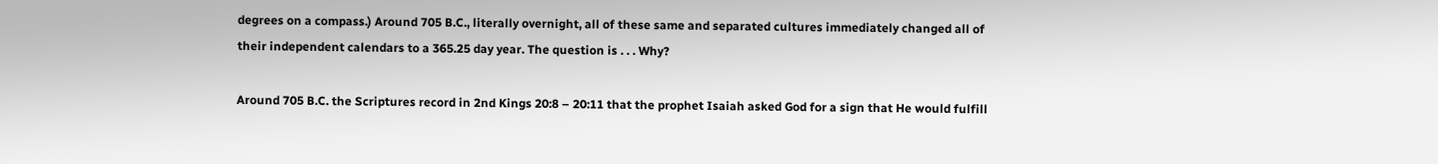degrees on a compass.) Around 705 B.C., literally overnight, all of these same and separated cultures immediately changed all of their independent calendars to a 365.25 day year. The question is . . . Why?

Around 705 B.C. the Scriptures record in 2nd Kings 20:8 – 20:11 that the prophet Isaiah asked God for a sign that He would fulfill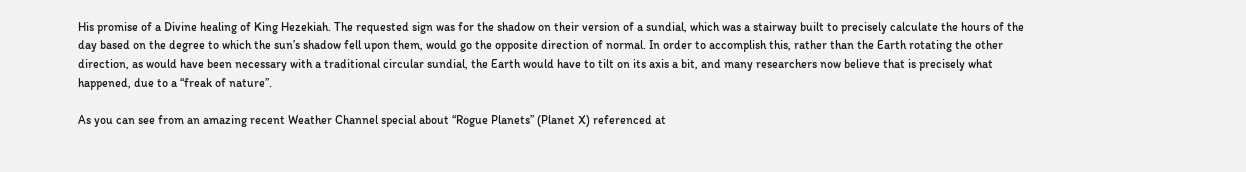His promise of a Divine healing of King Hezekiah. The requested sign was for the shadow on their version of a sundial, which was a stairway built to precisely calculate the hours of the day based on the degree to which the sun’s shadow fell upon them, would go the opposite direction of normal. In order to accomplish this, rather than the Earth rotating the other direction, as would have been necessary with a traditional circular sundial, the Earth would have to tilt on its axis a bit, and many researchers now believe that is precisely what happened, due to a “freak of nature”.

As you can see from an amazing recent Weather Channel special about “Rogue Planets” (Planet X) referenced at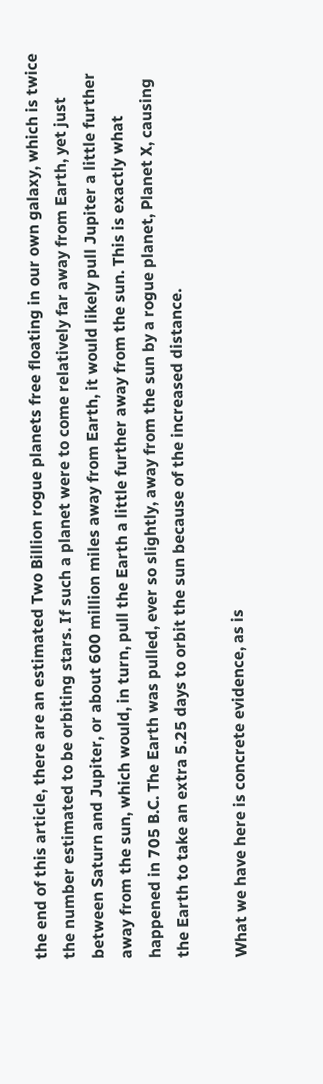the end of this article, there are an estimated Two Billion rogue planets free floating in our own galaxy, which is twice the number estimated to be orbiting stars. If such a planet were to come relatively far away from Earth, yet just between Saturn and Jupiter, or about 600 million miles away from Earth, it would likely pull Jupiter a little further away from the sun, which would, in turn, pull the Earth a little further away from the sun. This is exactly what happened in 705 B.C. The Earth was pulled, ever so slightly, away from the sun by a rogue planet, Planet X, causing the Earth to take an extra 5.25 days to orbit the sun because of the increased distance.

What we have here is concrete evidence, as is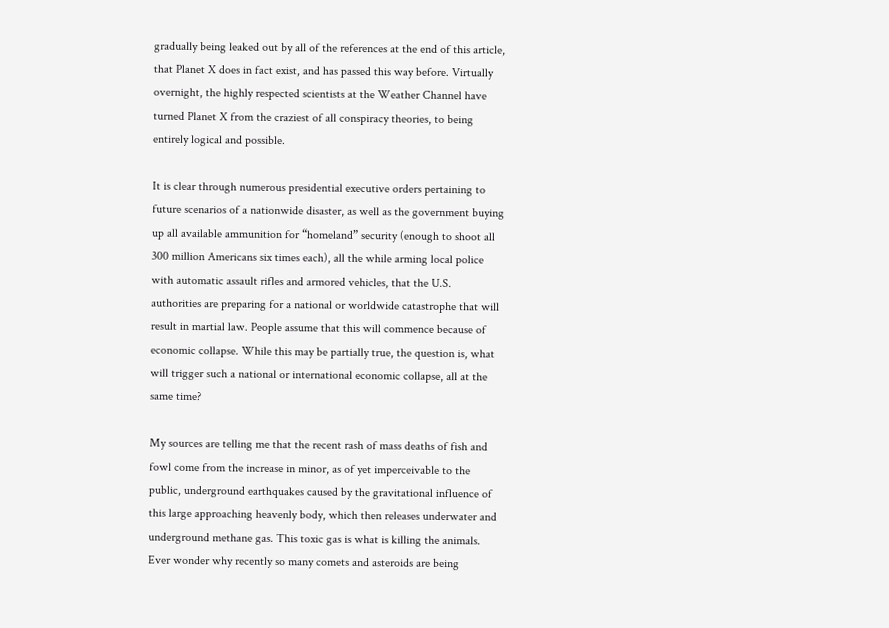gradually being leaked out by all of the references at the end of this article, that Planet X does in fact exist, and has passed this way before. Virtually overnight, the highly respected scientists at the Weather Channel have turned Planet X from the craziest of all conspiracy theories, to being entirely logical and possible.

It is clear through numerous presidential executive orders pertaining to future scenarios of a nationwide disaster, as well as the government buying up all available ammunition for “homeland” security (enough to shoot all 300 million Americans six times each), all the while arming local police with automatic assault rifles and armored vehicles, that the U.S. authorities are preparing for a national or worldwide catastrophe that will result in martial law. People assume that this will commence because of economic collapse. While this may be partially true, the question is, what will trigger such a national or international economic collapse, all at the same time?

My sources are telling me that the recent rash of mass deaths of fish and fowl come from the increase in minor, as of yet imperceivable to the public, underground earthquakes caused by the gravitational influence of this large approaching heavenly body, which then releases underwater and underground methane gas. This toxic gas is what is killing the animals.  Ever wonder why recently so many comets and asteroids are being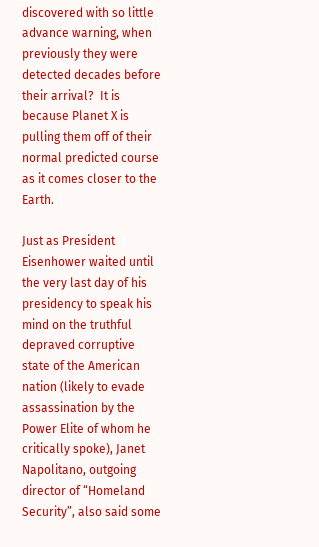discovered with so little advance warning, when previously they were detected decades before their arrival?  It is because Planet X is pulling them off of their normal predicted course as it comes closer to the Earth.

Just as President Eisenhower waited until the very last day of his presidency to speak his mind on the truthful depraved corruptive state of the American nation (likely to evade assassination by the Power Elite of whom he critically spoke), Janet Napolitano, outgoing director of “Homeland Security”, also said some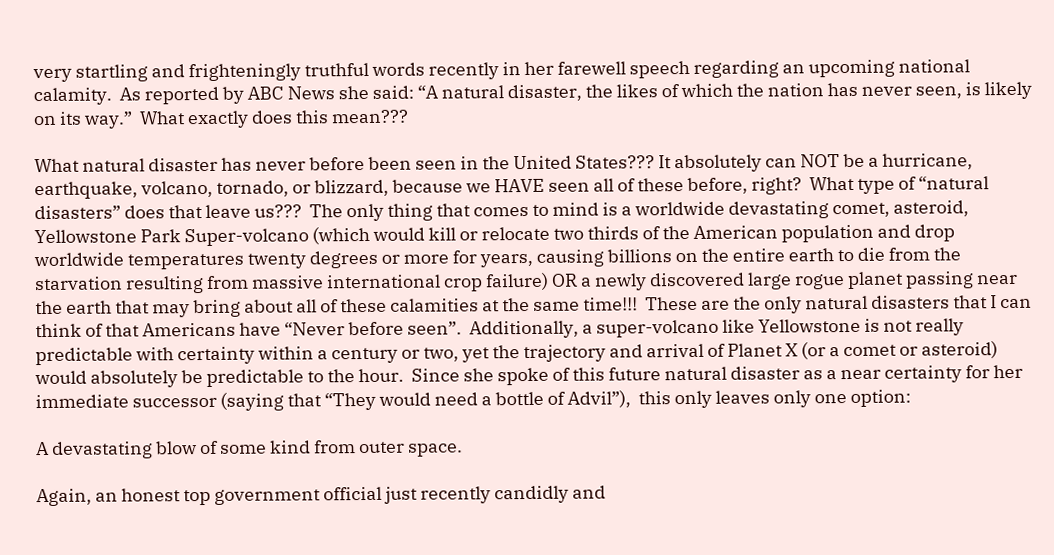very startling and frighteningly truthful words recently in her farewell speech regarding an upcoming national calamity.  As reported by ABC News she said: “A natural disaster, the likes of which the nation has never seen, is likely on its way.”  What exactly does this mean???

What natural disaster has never before been seen in the United States??? It absolutely can NOT be a hurricane, earthquake, volcano, tornado, or blizzard, because we HAVE seen all of these before, right?  What type of “natural disasters” does that leave us???  The only thing that comes to mind is a worldwide devastating comet, asteroid, Yellowstone Park Super-volcano (which would kill or relocate two thirds of the American population and drop worldwide temperatures twenty degrees or more for years, causing billions on the entire earth to die from the starvation resulting from massive international crop failure) OR a newly discovered large rogue planet passing near the earth that may bring about all of these calamities at the same time!!!  These are the only natural disasters that I can think of that Americans have “Never before seen”.  Additionally, a super-volcano like Yellowstone is not really predictable with certainty within a century or two, yet the trajectory and arrival of Planet X (or a comet or asteroid) would absolutely be predictable to the hour.  Since she spoke of this future natural disaster as a near certainty for her immediate successor (saying that “They would need a bottle of Advil”),  this only leaves only one option:

A devastating blow of some kind from outer space.

Again, an honest top government official just recently candidly and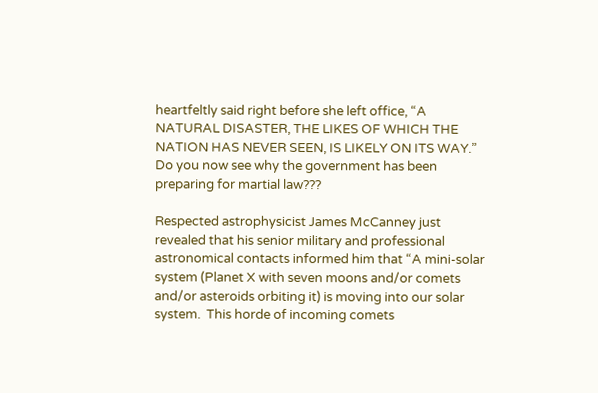heartfeltly said right before she left office, “A NATURAL DISASTER, THE LIKES OF WHICH THE NATION HAS NEVER SEEN, IS LIKELY ON ITS WAY.”  Do you now see why the government has been preparing for martial law???

Respected astrophysicist James McCanney just revealed that his senior military and professional astronomical contacts informed him that “A mini-solar system (Planet X with seven moons and/or comets and/or asteroids orbiting it) is moving into our solar system.  This horde of incoming comets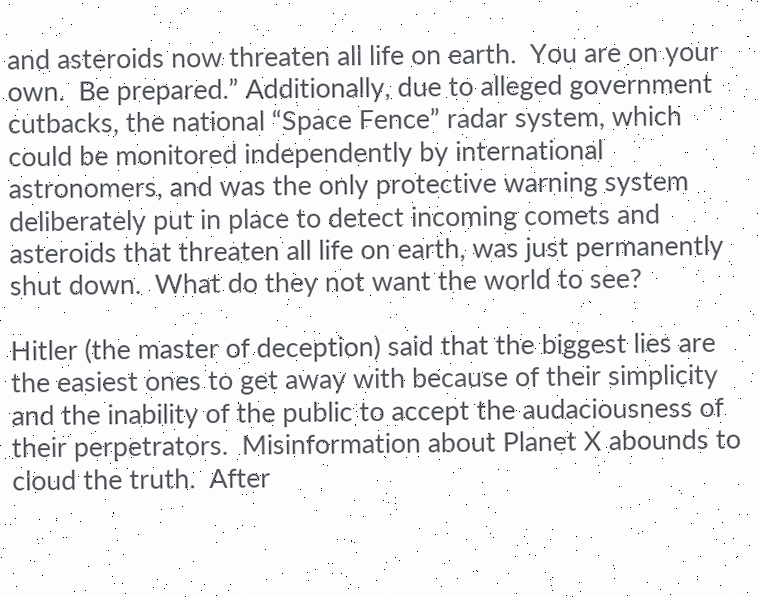and asteroids now threaten all life on earth.  You are on your own.  Be prepared.” Additionally, due to alleged government cutbacks, the national “Space Fence” radar system, which could be monitored independently by international astronomers, and was the only protective warning system deliberately put in place to detect incoming comets and asteroids that threaten all life on earth, was just permanently shut down.  What do they not want the world to see?

Hitler (the master of deception) said that the biggest lies are the easiest ones to get away with because of their simplicity and the inability of the public to accept the audaciousness of their perpetrators.  Misinformation about Planet X abounds to cloud the truth.  After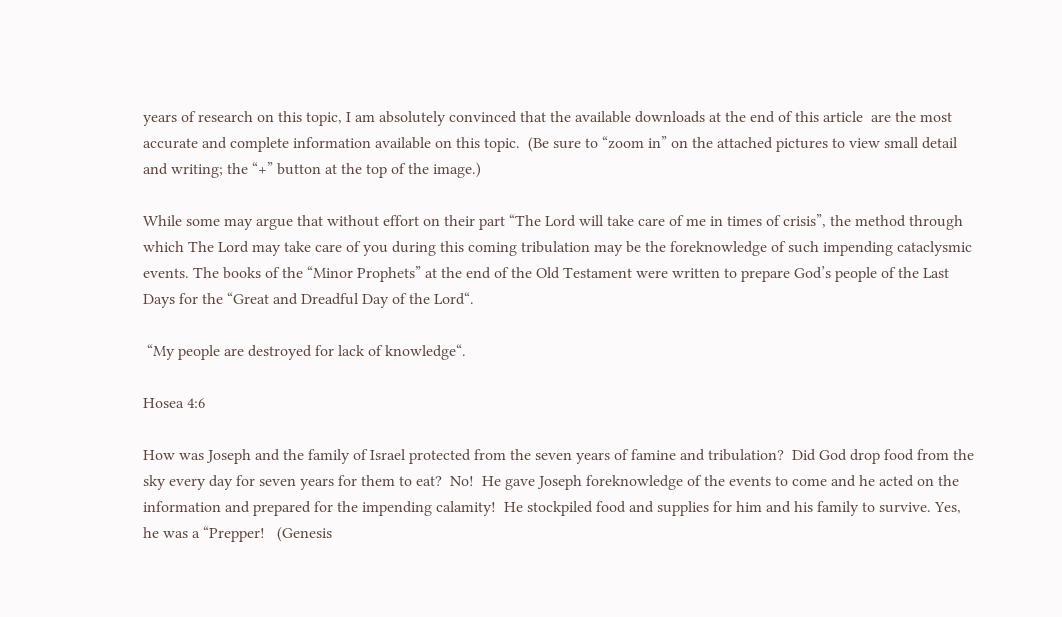years of research on this topic, I am absolutely convinced that the available downloads at the end of this article  are the most accurate and complete information available on this topic.  (Be sure to “zoom in” on the attached pictures to view small detail and writing; the “+” button at the top of the image.)

While some may argue that without effort on their part “The Lord will take care of me in times of crisis”, the method through which The Lord may take care of you during this coming tribulation may be the foreknowledge of such impending cataclysmic events. The books of the “Minor Prophets” at the end of the Old Testament were written to prepare God’s people of the Last Days for the “Great and Dreadful Day of the Lord“.

 “My people are destroyed for lack of knowledge“.

Hosea 4:6

How was Joseph and the family of Israel protected from the seven years of famine and tribulation?  Did God drop food from the sky every day for seven years for them to eat?  No!  He gave Joseph foreknowledge of the events to come and he acted on the information and prepared for the impending calamity!  He stockpiled food and supplies for him and his family to survive. Yes, he was a “Prepper!   (Genesis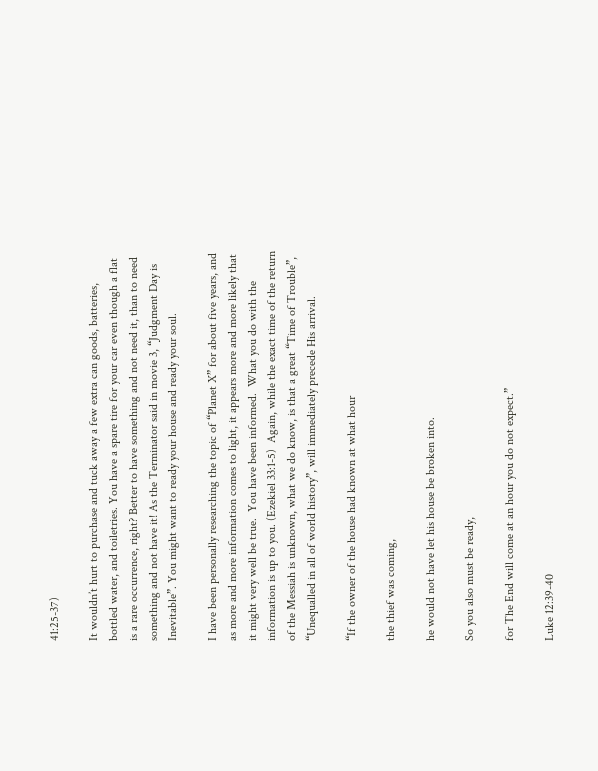41:25-37)

It wouldn’t hurt to purchase and tuck away a few extra can goods, batteries, bottled water, and toiletries. You have a spare tire for your car even though a flat is a rare occurrence, right? Better to have something and not need it, than to need something and not have it! As the Terminator said in movie 3, “Judgment Day is Inevitable”. You might want to ready your house and ready your soul.

I have been personally researching the topic of “Planet X” for about five years, and as more and more information comes to light, it appears more and more likely that it might very well be true.  You have been informed.  What you do with the information is up to you. (Ezekiel 33:1-5)  Again, while the exact time of the return of the Messiah is unknown, what we do know, is that a great “Time of Trouble”, “Unequalled in all of world history”, will immediately precede His arrival.

“If the owner of the house had known at what hour

the thief was coming,

he would not have let his house be broken into.

So you also must be ready,

for The End will come at an hour you do not expect.”

Luke 12:39-40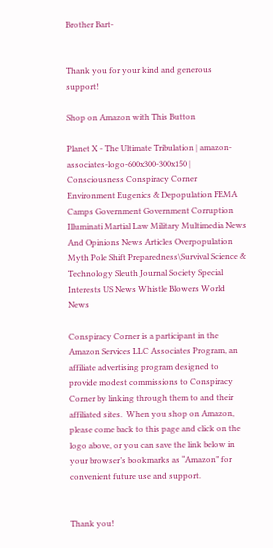Brother Bart-


Thank you for your kind and generous support!

Shop on Amazon with This Button

Planet X - The Ultimate Tribulation | amazon-associates-logo-600x300-300x150 | Consciousness Conspiracy Corner Environment Eugenics & Depopulation FEMA Camps Government Government Corruption Illuminati Martial Law Military Multimedia News And Opinions News Articles Overpopulation Myth Pole Shift Preparedness\Survival Science & Technology Sleuth Journal Society Special Interests US News Whistle Blowers World News

Conspiracy Corner is a participant in the Amazon Services LLC Associates Program, an affiliate advertising program designed to provide modest commissions to Conspiracy Corner by linking through them to and their affiliated sites.  When you shop on Amazon, please come back to this page and click on the logo above, or you can save the link below in your browser’s bookmarks as “Amazon” for convenient future use and support.


Thank you!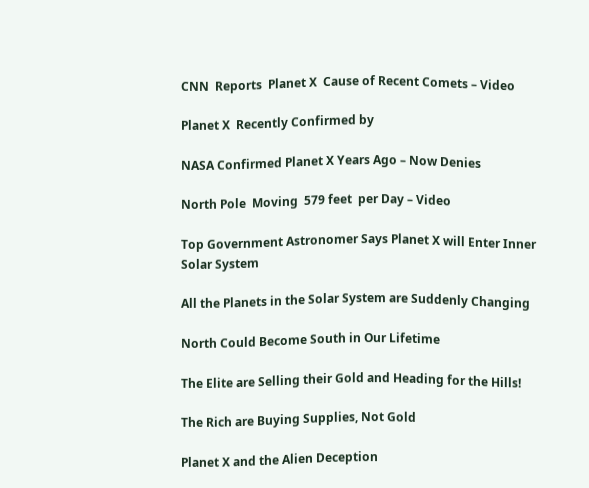CNN  Reports  Planet X  Cause of Recent Comets – Video

Planet X  Recently Confirmed by

NASA Confirmed Planet X Years Ago – Now Denies

North Pole  Moving  579 feet  per Day – Video

Top Government Astronomer Says Planet X will Enter Inner Solar System

All the Planets in the Solar System are Suddenly Changing

North Could Become South in Our Lifetime

The Elite are Selling their Gold and Heading for the Hills!

The Rich are Buying Supplies, Not Gold

Planet X and the Alien Deception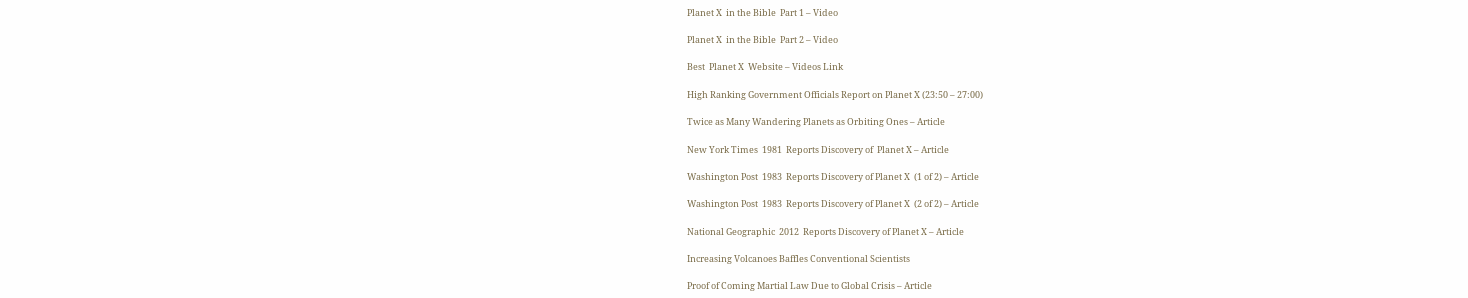Planet X  in the Bible  Part 1 – Video

Planet X  in the Bible  Part 2 – Video

Best  Planet X  Website – Videos Link

High Ranking Government Officials Report on Planet X (23:50 – 27:00)

Twice as Many Wandering Planets as Orbiting Ones – Article

New York Times  1981  Reports Discovery of  Planet X – Article

Washington Post  1983  Reports Discovery of Planet X  (1 of 2) – Article

Washington Post  1983  Reports Discovery of Planet X  (2 of 2) – Article

National Geographic  2012  Reports Discovery of Planet X – Article

Increasing Volcanoes Baffles Conventional Scientists

Proof of Coming Martial Law Due to Global Crisis – Article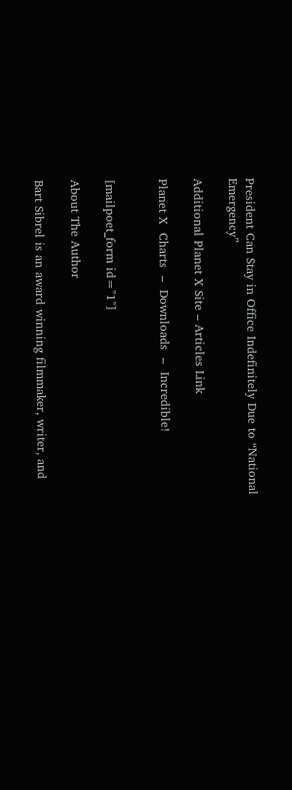President Can Stay in Office Indefinitely Due to “National Emergency”

Additional Planet X Site – Articles Link

Planet X  Charts  –  Downloads  –  Incredible!


[mailpoet_form id="1"]

About The Author

Bart Sibrel is an award winning filmmaker, writer, and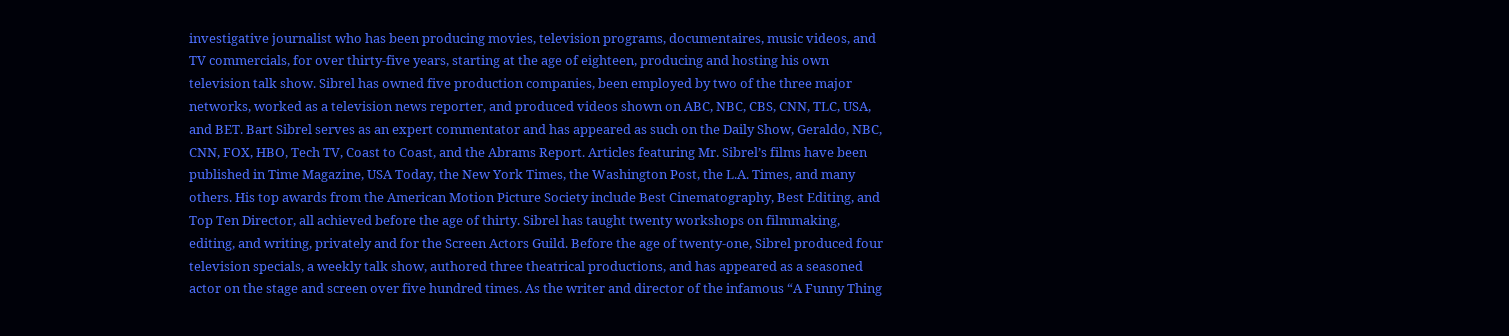investigative journalist who has been producing movies, television programs, documentaires, music videos, and TV commercials, for over thirty-five years, starting at the age of eighteen, producing and hosting his own television talk show. Sibrel has owned five production companies, been employed by two of the three major networks, worked as a television news reporter, and produced videos shown on ABC, NBC, CBS, CNN, TLC, USA, and BET. Bart Sibrel serves as an expert commentator and has appeared as such on the Daily Show, Geraldo, NBC, CNN, FOX, HBO, Tech TV, Coast to Coast, and the Abrams Report. Articles featuring Mr. Sibrel’s films have been published in Time Magazine, USA Today, the New York Times, the Washington Post, the L.A. Times, and many others. His top awards from the American Motion Picture Society include Best Cinematography, Best Editing, and Top Ten Director, all achieved before the age of thirty. Sibrel has taught twenty workshops on filmmaking, editing, and writing, privately and for the Screen Actors Guild. Before the age of twenty-one, Sibrel produced four television specials, a weekly talk show, authored three theatrical productions, and has appeared as a seasoned actor on the stage and screen over five hundred times. As the writer and director of the infamous “A Funny Thing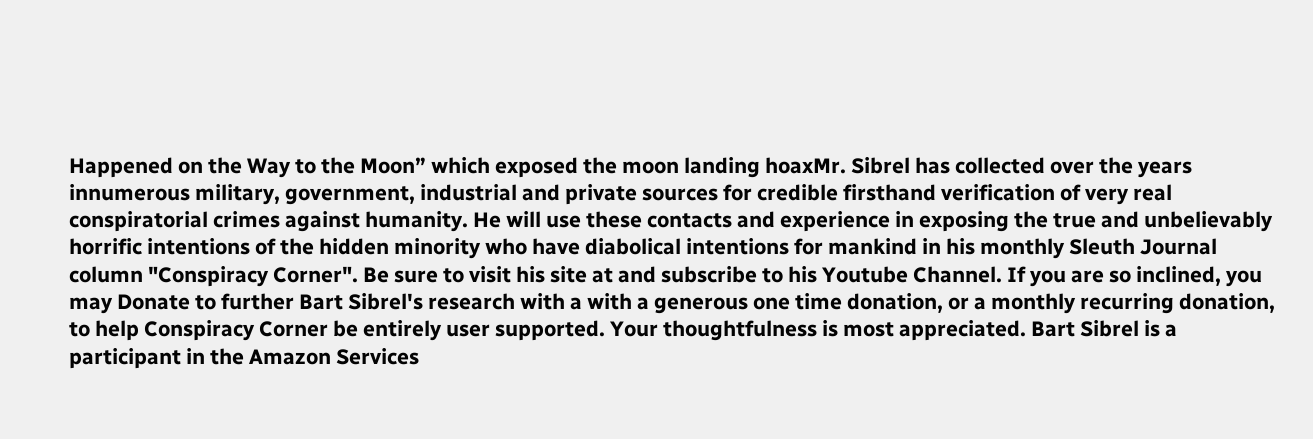Happened on the Way to the Moon” which exposed the moon landing hoaxMr. Sibrel has collected over the years innumerous military, government, industrial and private sources for credible firsthand verification of very real conspiratorial crimes against humanity. He will use these contacts and experience in exposing the true and unbelievably horrific intentions of the hidden minority who have diabolical intentions for mankind in his monthly Sleuth Journal column "Conspiracy Corner". Be sure to visit his site at and subscribe to his Youtube Channel. If you are so inclined, you may Donate to further Bart Sibrel's research with a with a generous one time donation, or a monthly recurring donation, to help Conspiracy Corner be entirely user supported. Your thoughtfulness is most appreciated. Bart Sibrel is a participant in the Amazon Services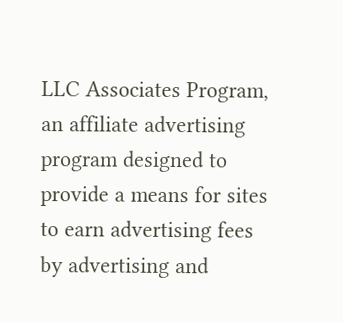LLC Associates Program, an affiliate advertising program designed to provide a means for sites to earn advertising fees by advertising and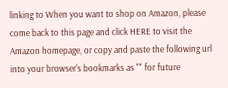linking to When you want to shop on Amazon, please come back to this page and click HERE to visit the Amazon homepage, or copy and paste the following url into your browser's bookmarks as "" for future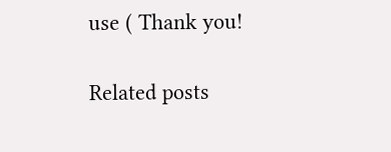use ( Thank you!

Related posts